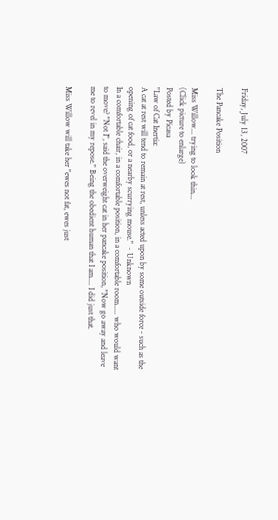Friday, July 13, 2007

The Pancake Position

Miss Willow... trying to look thin...
(Click picture to enlarge)
Posted by Picasa
"Law of Cat Inertia:
A cat at rest will tend to remain at rest, unless acted upon by some outside force - such as the opening of cat food, or a nearby scurrying mouse." ~ Unknown
In a comfortable chair, in a comfortable position, in a comfortable room..... who would want to move? "Not I", said the overweight cat in her pancake position, "Now go away and leave me to revel in my repose." Being the obedient human that I am.... I did just that.

Miss Willow will take her "ewes not fat, ewes just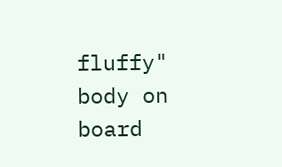fluffy" body on board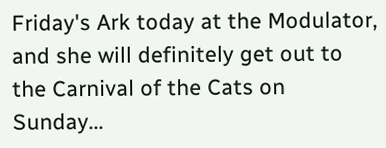Friday's Ark today at the Modulator, and she will definitely get out to the Carnival of the Cats on Sunday...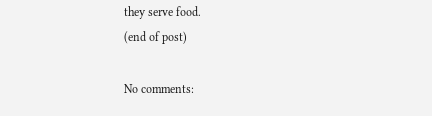they serve food.
(end of post)

No comments: